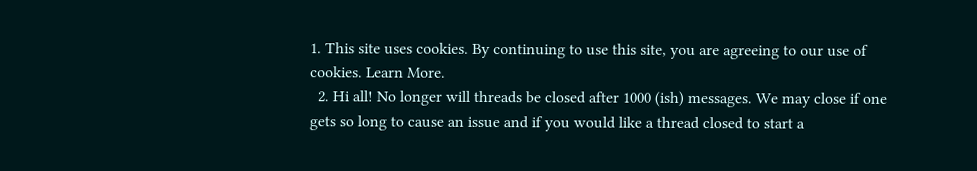1. This site uses cookies. By continuing to use this site, you are agreeing to our use of cookies. Learn More.
  2. Hi all! No longer will threads be closed after 1000 (ish) messages. We may close if one gets so long to cause an issue and if you would like a thread closed to start a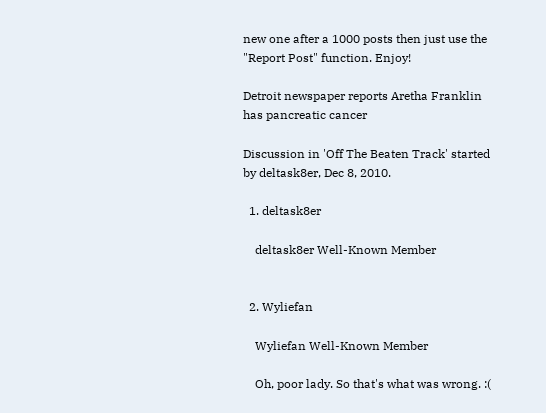new one after a 1000 posts then just use the "Report Post" function. Enjoy!

Detroit newspaper reports Aretha Franklin has pancreatic cancer

Discussion in 'Off The Beaten Track' started by deltask8er, Dec 8, 2010.

  1. deltask8er

    deltask8er Well-Known Member


  2. Wyliefan

    Wyliefan Well-Known Member

    Oh, poor lady. So that's what was wrong. :(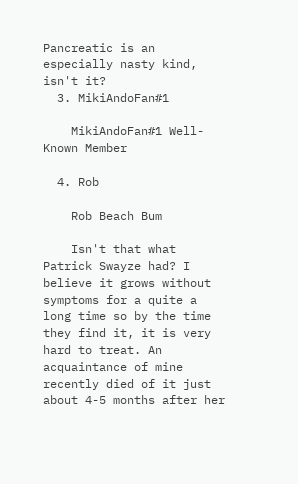Pancreatic is an especially nasty kind, isn't it?
  3. MikiAndoFan#1

    MikiAndoFan#1 Well-Known Member

  4. Rob

    Rob Beach Bum

    Isn't that what Patrick Swayze had? I believe it grows without symptoms for a quite a long time so by the time they find it, it is very hard to treat. An acquaintance of mine recently died of it just about 4-5 months after her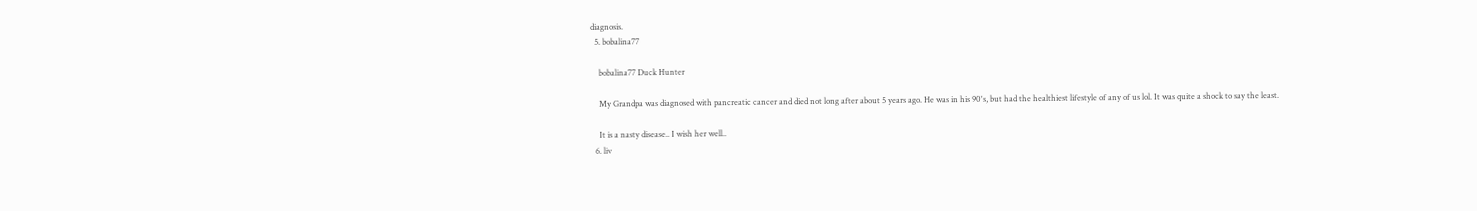diagnosis.
  5. bobalina77

    bobalina77 Duck Hunter

    My Grandpa was diagnosed with pancreatic cancer and died not long after about 5 years ago. He was in his 90's, but had the healthiest lifestyle of any of us lol. It was quite a shock to say the least.

    It is a nasty disease.. I wish her well..
  6. liv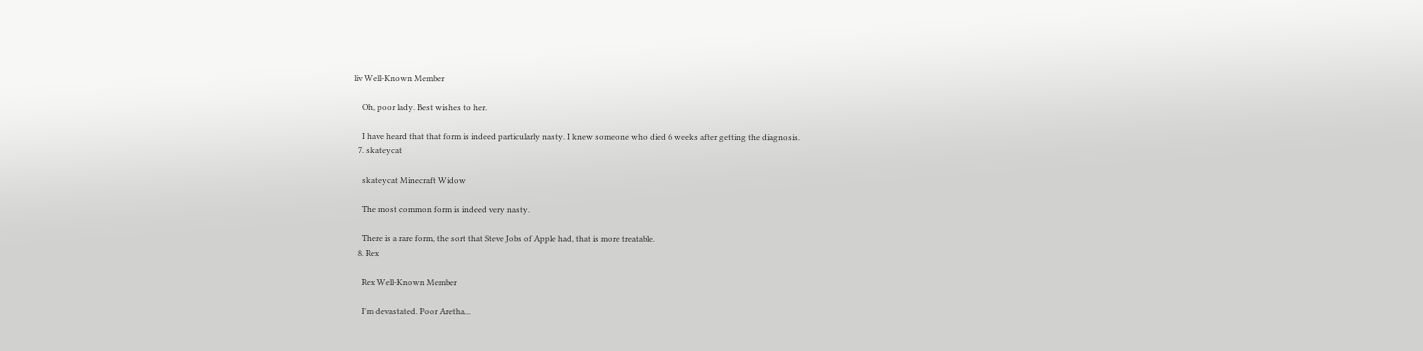liv Well-Known Member

    Oh, poor lady. Best wishes to her.

    I have heard that that form is indeed particularly nasty. I knew someone who died 6 weeks after getting the diagnosis.
  7. skateycat

    skateycat Minecraft Widow

    The most common form is indeed very nasty.

    There is a rare form, the sort that Steve Jobs of Apple had, that is more treatable.
  8. Rex

    Rex Well-Known Member

    I'm devastated. Poor Aretha...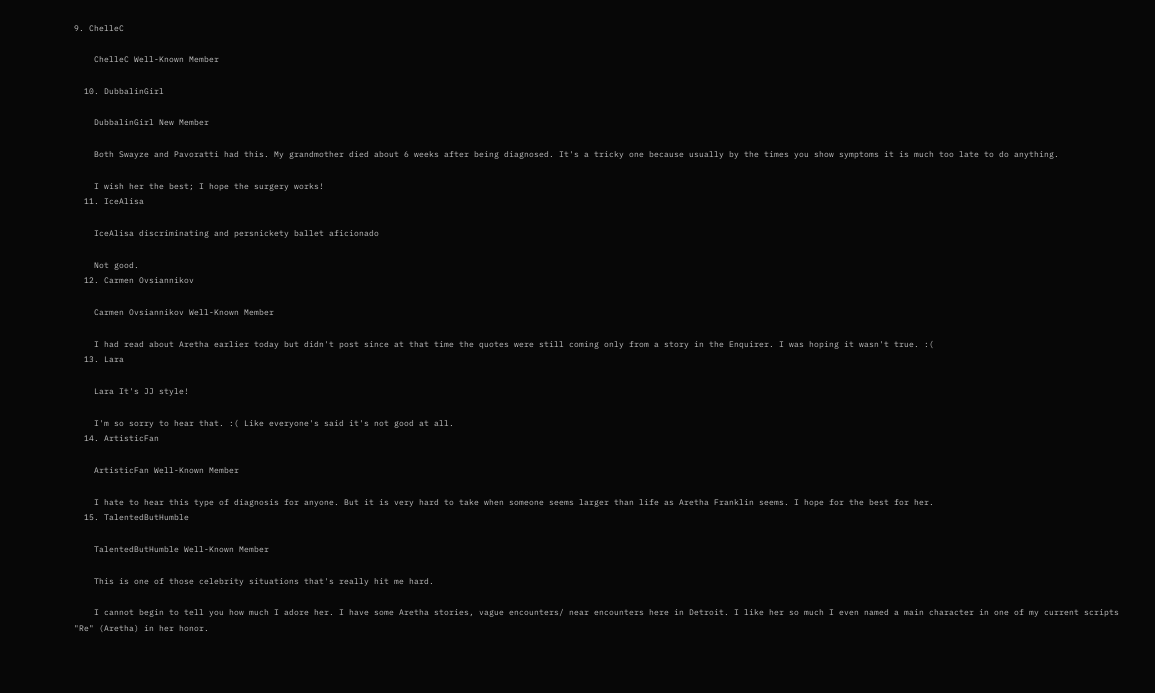9. ChelleC

    ChelleC Well-Known Member

  10. DubbalinGirl

    DubbalinGirl New Member

    Both Swayze and Pavoratti had this. My grandmother died about 6 weeks after being diagnosed. It's a tricky one because usually by the times you show symptoms it is much too late to do anything.

    I wish her the best; I hope the surgery works!
  11. IceAlisa

    IceAlisa discriminating and persnickety ballet aficionado

    Not good.
  12. Carmen Ovsiannikov

    Carmen Ovsiannikov Well-Known Member

    I had read about Aretha earlier today but didn't post since at that time the quotes were still coming only from a story in the Enquirer. I was hoping it wasn't true. :(
  13. Lara

    Lara It's JJ style!

    I'm so sorry to hear that. :( Like everyone's said it's not good at all.
  14. ArtisticFan

    ArtisticFan Well-Known Member

    I hate to hear this type of diagnosis for anyone. But it is very hard to take when someone seems larger than life as Aretha Franklin seems. I hope for the best for her.
  15. TalentedButHumble

    TalentedButHumble Well-Known Member

    This is one of those celebrity situations that's really hit me hard.

    I cannot begin to tell you how much I adore her. I have some Aretha stories, vague encounters/ near encounters here in Detroit. I like her so much I even named a main character in one of my current scripts "Re" (Aretha) in her honor.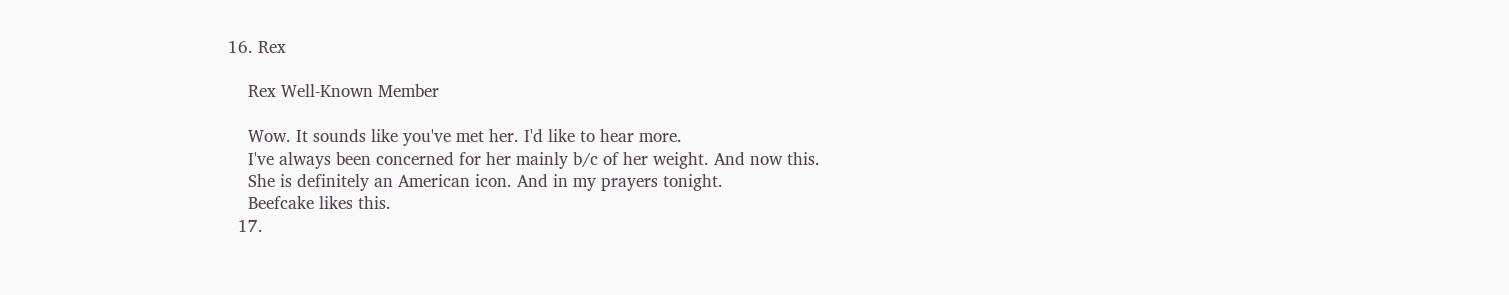16. Rex

    Rex Well-Known Member

    Wow. It sounds like you've met her. I'd like to hear more.
    I've always been concerned for her mainly b/c of her weight. And now this.
    She is definitely an American icon. And in my prayers tonight.
    Beefcake likes this.
  17.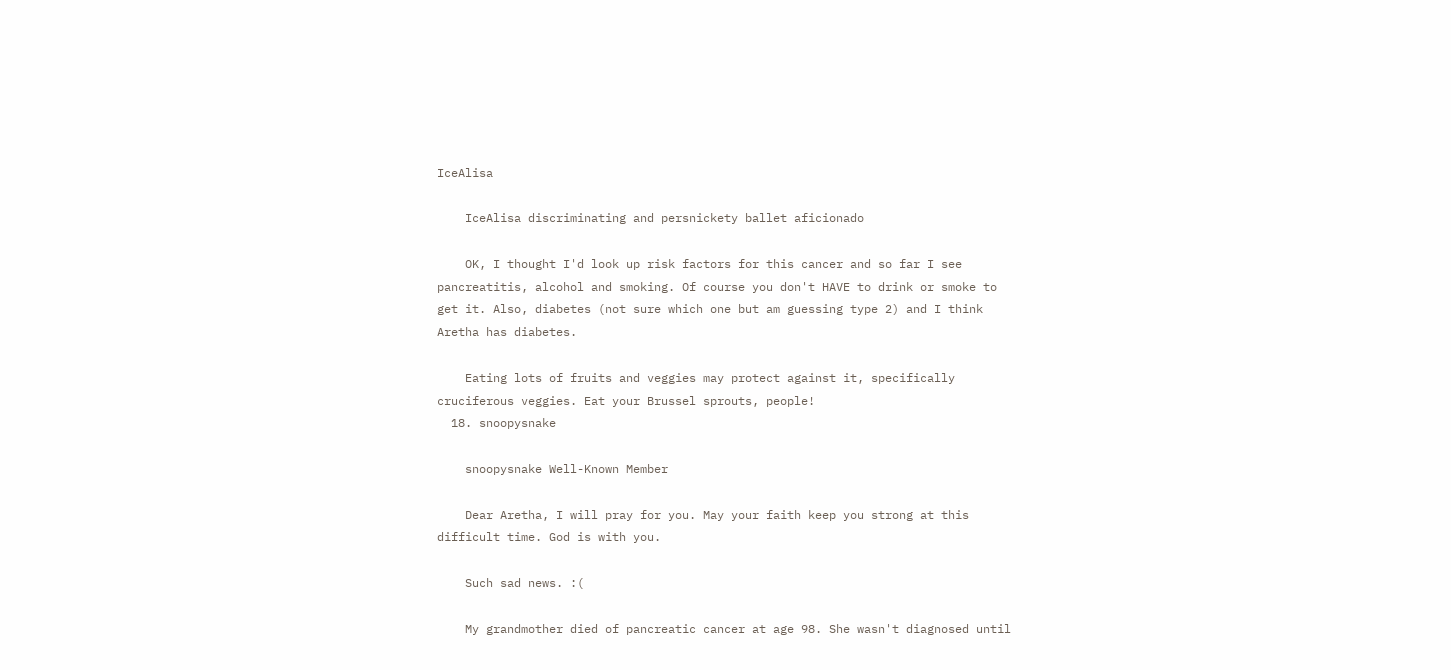IceAlisa

    IceAlisa discriminating and persnickety ballet aficionado

    OK, I thought I'd look up risk factors for this cancer and so far I see pancreatitis, alcohol and smoking. Of course you don't HAVE to drink or smoke to get it. Also, diabetes (not sure which one but am guessing type 2) and I think Aretha has diabetes.

    Eating lots of fruits and veggies may protect against it, specifically cruciferous veggies. Eat your Brussel sprouts, people!
  18. snoopysnake

    snoopysnake Well-Known Member

    Dear Aretha, I will pray for you. May your faith keep you strong at this difficult time. God is with you.

    Such sad news. :(

    My grandmother died of pancreatic cancer at age 98. She wasn't diagnosed until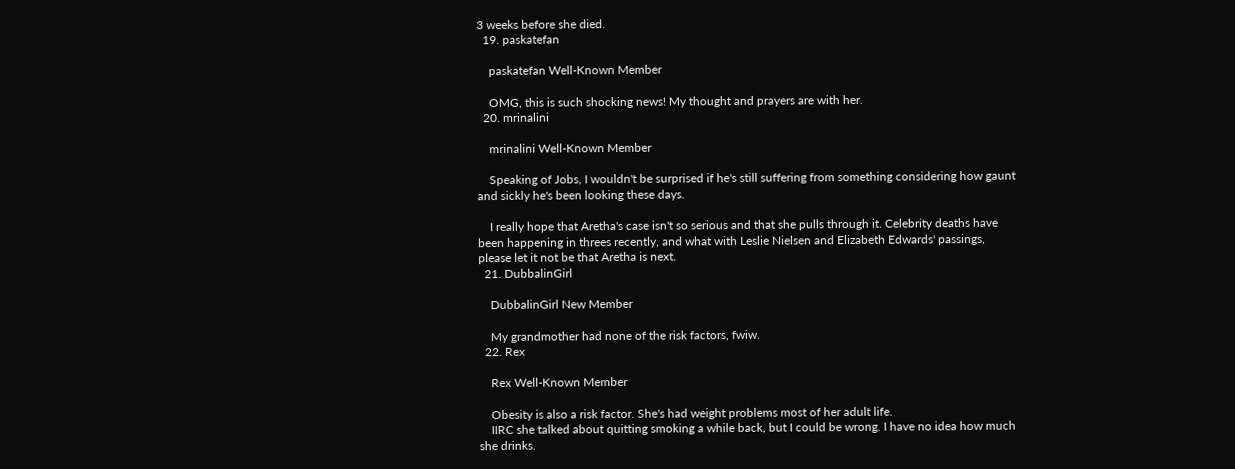3 weeks before she died.
  19. paskatefan

    paskatefan Well-Known Member

    OMG, this is such shocking news! My thought and prayers are with her.
  20. mrinalini

    mrinalini Well-Known Member

    Speaking of Jobs, I wouldn't be surprised if he's still suffering from something considering how gaunt and sickly he's been looking these days.

    I really hope that Aretha's case isn't so serious and that she pulls through it. Celebrity deaths have been happening in threes recently, and what with Leslie Nielsen and Elizabeth Edwards' passings, please let it not be that Aretha is next.
  21. DubbalinGirl

    DubbalinGirl New Member

    My grandmother had none of the risk factors, fwiw.
  22. Rex

    Rex Well-Known Member

    Obesity is also a risk factor. She's had weight problems most of her adult life.
    IIRC she talked about quitting smoking a while back, but I could be wrong. I have no idea how much she drinks.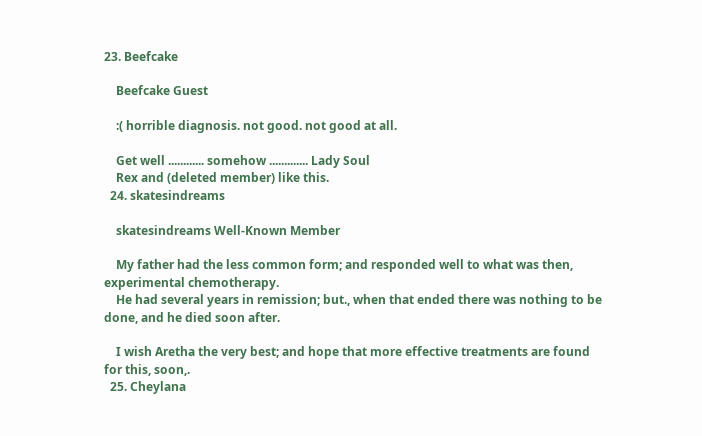23. Beefcake

    Beefcake Guest

    :( horrible diagnosis. not good. not good at all.

    Get well ............ somehow ............. Lady Soul
    Rex and (deleted member) like this.
  24. skatesindreams

    skatesindreams Well-Known Member

    My father had the less common form; and responded well to what was then, experimental chemotherapy.
    He had several years in remission; but., when that ended there was nothing to be done, and he died soon after.

    I wish Aretha the very best; and hope that more effective treatments are found for this, soon,.
  25. Cheylana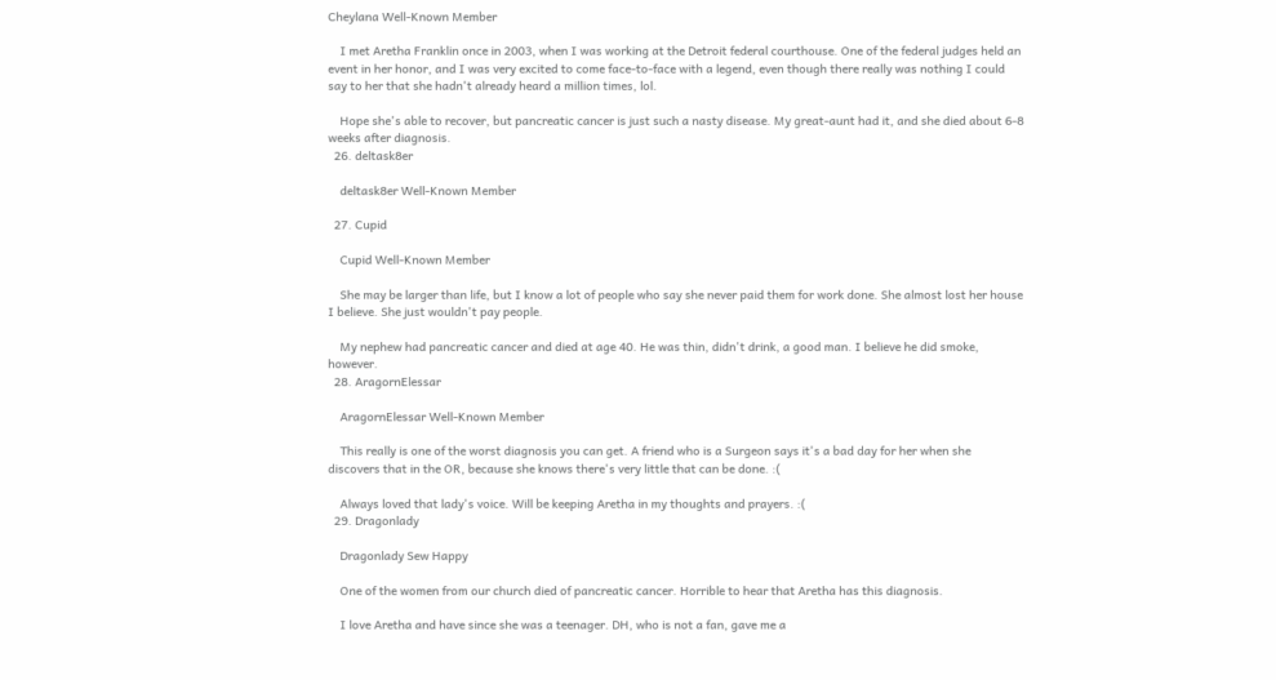Cheylana Well-Known Member

    I met Aretha Franklin once in 2003, when I was working at the Detroit federal courthouse. One of the federal judges held an event in her honor, and I was very excited to come face-to-face with a legend, even though there really was nothing I could say to her that she hadn't already heard a million times, lol.

    Hope she's able to recover, but pancreatic cancer is just such a nasty disease. My great-aunt had it, and she died about 6-8 weeks after diagnosis.
  26. deltask8er

    deltask8er Well-Known Member

  27. Cupid

    Cupid Well-Known Member

    She may be larger than life, but I know a lot of people who say she never paid them for work done. She almost lost her house I believe. She just wouldn't pay people.

    My nephew had pancreatic cancer and died at age 40. He was thin, didn't drink, a good man. I believe he did smoke, however.
  28. AragornElessar

    AragornElessar Well-Known Member

    This really is one of the worst diagnosis you can get. A friend who is a Surgeon says it's a bad day for her when she discovers that in the OR, because she knows there's very little that can be done. :(

    Always loved that lady's voice. Will be keeping Aretha in my thoughts and prayers. :(
  29. Dragonlady

    Dragonlady Sew Happy

    One of the women from our church died of pancreatic cancer. Horrible to hear that Aretha has this diagnosis.

    I love Aretha and have since she was a teenager. DH, who is not a fan, gave me a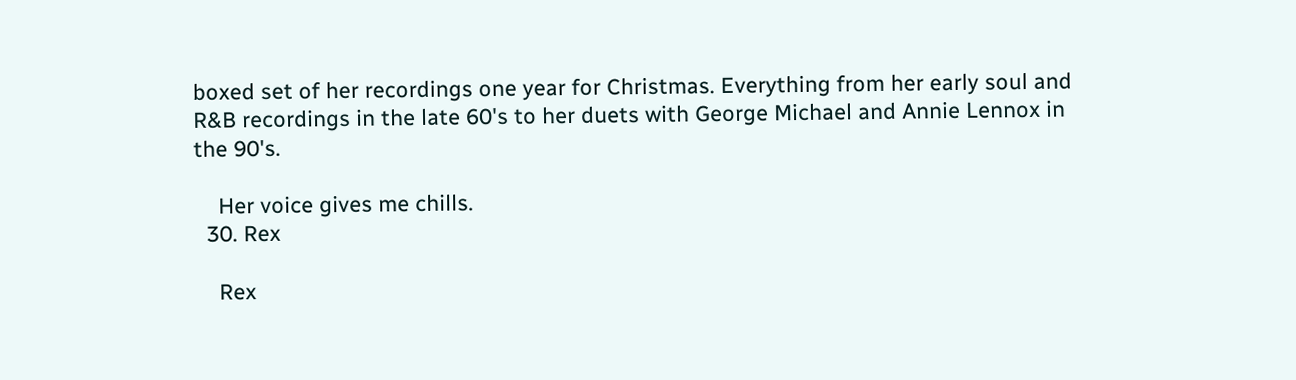boxed set of her recordings one year for Christmas. Everything from her early soul and R&B recordings in the late 60's to her duets with George Michael and Annie Lennox in the 90's.

    Her voice gives me chills.
  30. Rex

    Rex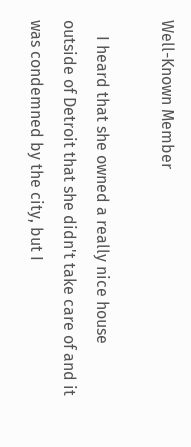Well-Known Member

    I heard that she owned a really nice house outside of Detroit that she didn't take care of and it was condemned by the city, but I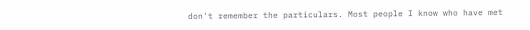don't remember the particulars. Most people I know who have met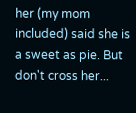her (my mom included) said she is a sweet as pie. But don't cross her...